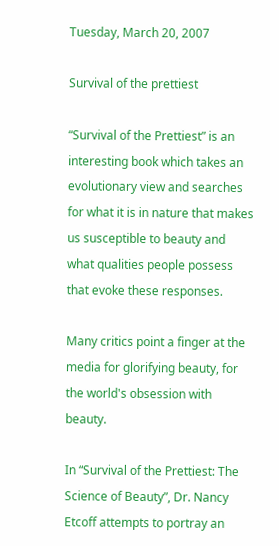Tuesday, March 20, 2007

Survival of the prettiest

“Survival of the Prettiest” is an interesting book which takes an evolutionary view and searches for what it is in nature that makes us susceptible to beauty and what qualities people possess that evoke these responses.

Many critics point a finger at the media for glorifying beauty, for the world's obsession with beauty.

In “Survival of the Prettiest: The Science of Beauty”, Dr. Nancy Etcoff attempts to portray an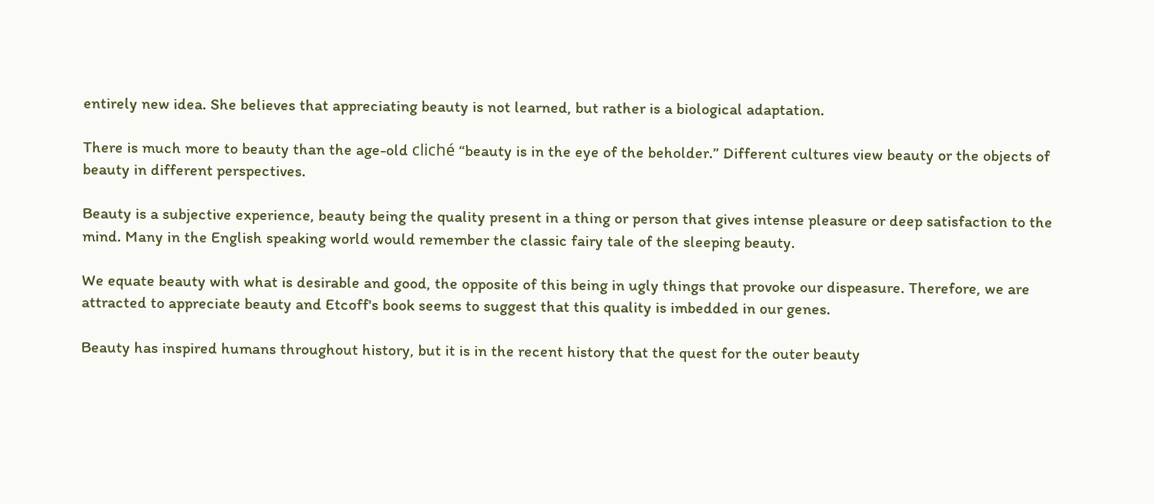entirely new idea. She believes that appreciating beauty is not learned, but rather is a biological adaptation.

There is much more to beauty than the age-old cliché “beauty is in the eye of the beholder.” Different cultures view beauty or the objects of beauty in different perspectives.

Beauty is a subjective experience, beauty being the quality present in a thing or person that gives intense pleasure or deep satisfaction to the mind. Many in the English speaking world would remember the classic fairy tale of the sleeping beauty.

We equate beauty with what is desirable and good, the opposite of this being in ugly things that provoke our dispeasure. Therefore, we are attracted to appreciate beauty and Etcoff's book seems to suggest that this quality is imbedded in our genes.

Beauty has inspired humans throughout history, but it is in the recent history that the quest for the outer beauty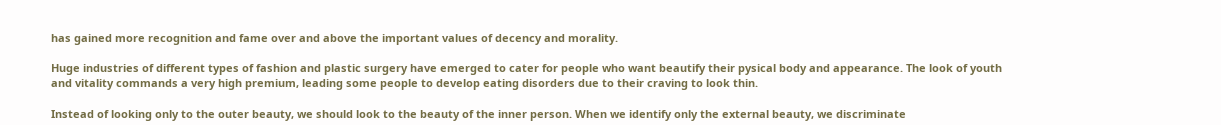has gained more recognition and fame over and above the important values of decency and morality.

Huge industries of different types of fashion and plastic surgery have emerged to cater for people who want beautify their pysical body and appearance. The look of youth and vitality commands a very high premium, leading some people to develop eating disorders due to their craving to look thin.

Instead of looking only to the outer beauty, we should look to the beauty of the inner person. When we identify only the external beauty, we discriminate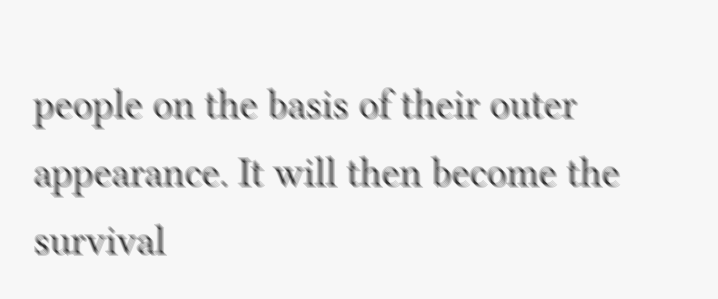people on the basis of their outer appearance. It will then become the survival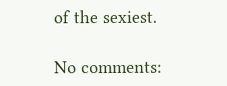of the sexiest.

No comments: